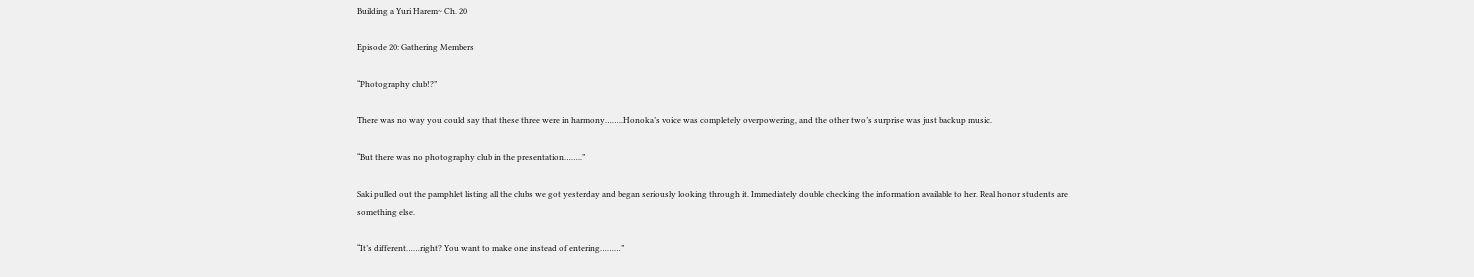Building a Yuri Harem~ Ch. 20

Episode 20: Gathering Members

“Photography club!?”

There was no way you could say that these three were in harmony……..Honoka’s voice was completely overpowering, and the other two’s surprise was just backup music.

“But there was no photography club in the presentation……..”

Saki pulled out the pamphlet listing all the clubs we got yesterday and began seriously looking through it. Immediately double checking the information available to her. Real honor students are something else.

“It’s different……right? You want to make one instead of entering………”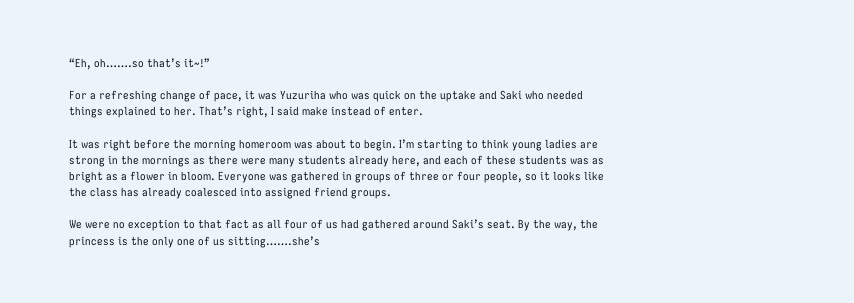“Eh, oh…….so that’s it~!”

For a refreshing change of pace, it was Yuzuriha who was quick on the uptake and Saki who needed things explained to her. That’s right, I said make instead of enter.

It was right before the morning homeroom was about to begin. I’m starting to think young ladies are strong in the mornings as there were many students already here, and each of these students was as bright as a flower in bloom. Everyone was gathered in groups of three or four people, so it looks like the class has already coalesced into assigned friend groups.

We were no exception to that fact as all four of us had gathered around Saki’s seat. By the way, the princess is the only one of us sitting…….she’s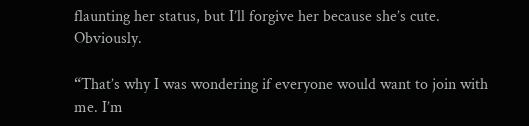flaunting her status, but I’ll forgive her because she’s cute. Obviously.

“That’s why I was wondering if everyone would want to join with me. I’m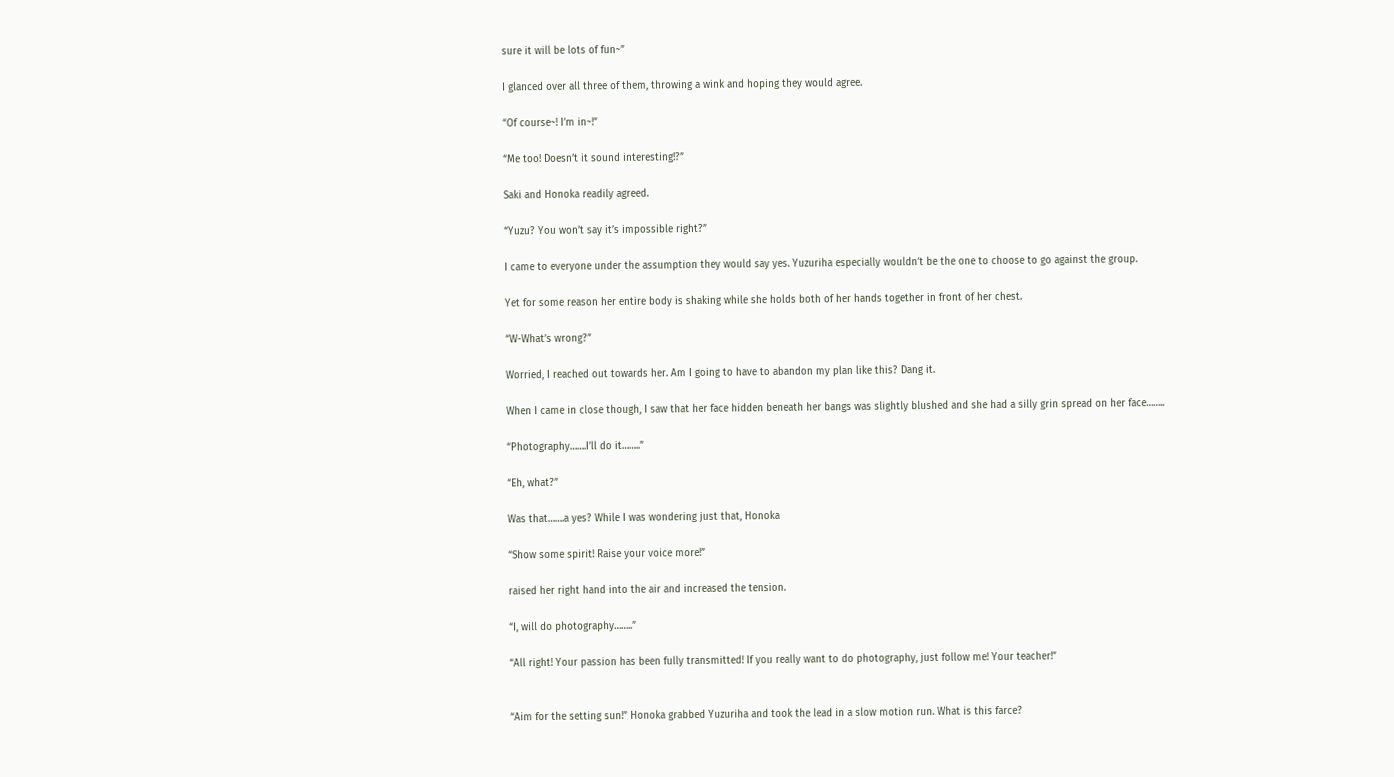sure it will be lots of fun~”

I glanced over all three of them, throwing a wink and hoping they would agree.

“Of course~! I’m in~!”

“Me too! Doesn’t it sound interesting!?”

Saki and Honoka readily agreed.

“Yuzu? You won’t say it’s impossible right?”

I came to everyone under the assumption they would say yes. Yuzuriha especially wouldn’t be the one to choose to go against the group.

Yet for some reason her entire body is shaking while she holds both of her hands together in front of her chest.

“W-What’s wrong?”

Worried, I reached out towards her. Am I going to have to abandon my plan like this? Dang it.

When I came in close though, I saw that her face hidden beneath her bangs was slightly blushed and she had a silly grin spread on her face……..

“Photography…….I’ll do it……..”

“Eh, what?”

Was that…….a yes? While I was wondering just that, Honoka

“Show some spirit! Raise your voice more!”

raised her right hand into the air and increased the tension.

“I, will do photography……..”

“All right! Your passion has been fully transmitted! If you really want to do photography, just follow me! Your teacher!”


“Aim for the setting sun!” Honoka grabbed Yuzuriha and took the lead in a slow motion run. What is this farce?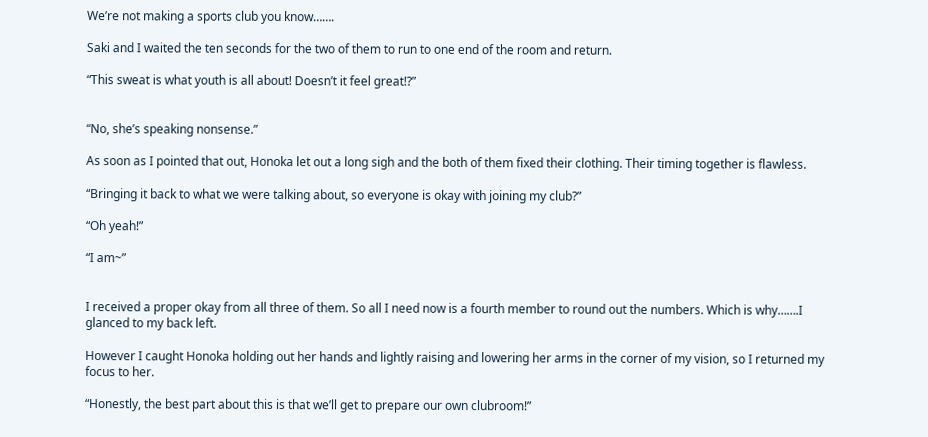We’re not making a sports club you know…….

Saki and I waited the ten seconds for the two of them to run to one end of the room and return.

“This sweat is what youth is all about! Doesn’t it feel great!?”


“No, she’s speaking nonsense.”

As soon as I pointed that out, Honoka let out a long sigh and the both of them fixed their clothing. Their timing together is flawless.

“Bringing it back to what we were talking about, so everyone is okay with joining my club?”

“Oh yeah!”

“I am~”


I received a proper okay from all three of them. So all I need now is a fourth member to round out the numbers. Which is why…….I glanced to my back left.

However I caught Honoka holding out her hands and lightly raising and lowering her arms in the corner of my vision, so I returned my focus to her.

“Honestly, the best part about this is that we’ll get to prepare our own clubroom!”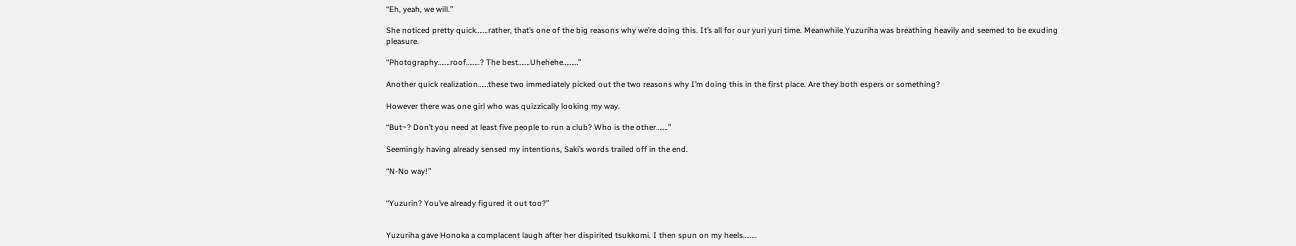“Eh, yeah, we will.”

She noticed pretty quick…….rather, that’s one of the big reasons why we’re doing this. It’s all for our yuri yuri time. Meanwhile Yuzuriha was breathing heavily and seemed to be exuding pleasure.

“Photography…….roof……..? The best…….Uhehehe………”

Another quick realization……these two immediately picked out the two reasons why I’m doing this in the first place. Are they both espers or something?

However there was one girl who was quizzically looking my way.

“But~? Don’t you need at least five people to run a club? Who is the other…….”

Seemingly having already sensed my intentions, Saki’s words trailed off in the end.

“N-No way!”


“Yuzurin? You’ve already figured it out too?”


Yuzuriha gave Honoka a complacent laugh after her dispirited tsukkomi. I then spun on my heels……..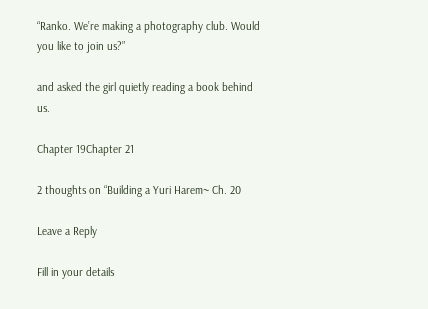“Ranko. We’re making a photography club. Would you like to join us?”

and asked the girl quietly reading a book behind us.

Chapter 19Chapter 21

2 thoughts on “Building a Yuri Harem~ Ch. 20

Leave a Reply

Fill in your details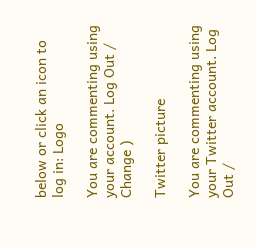below or click an icon to log in: Logo

You are commenting using your account. Log Out /  Change )

Twitter picture

You are commenting using your Twitter account. Log Out /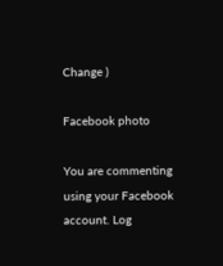Change )

Facebook photo

You are commenting using your Facebook account. Log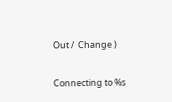Out /  Change )

Connecting to %s